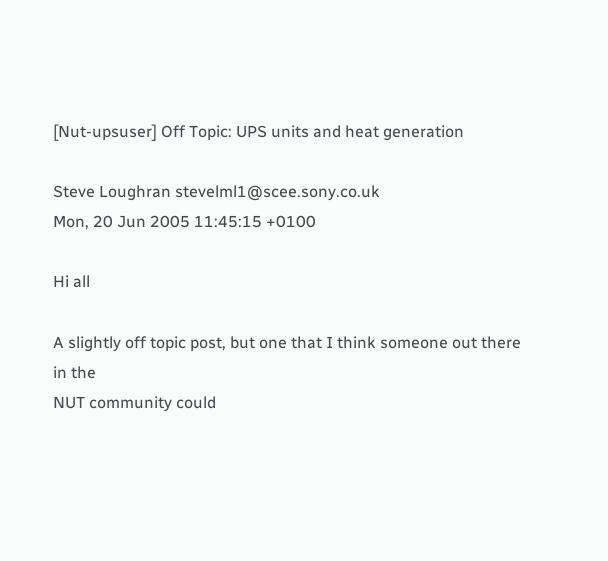[Nut-upsuser] Off Topic: UPS units and heat generation

Steve Loughran stevelml1@scee.sony.co.uk
Mon, 20 Jun 2005 11:45:15 +0100

Hi all

A slightly off topic post, but one that I think someone out there in the
NUT community could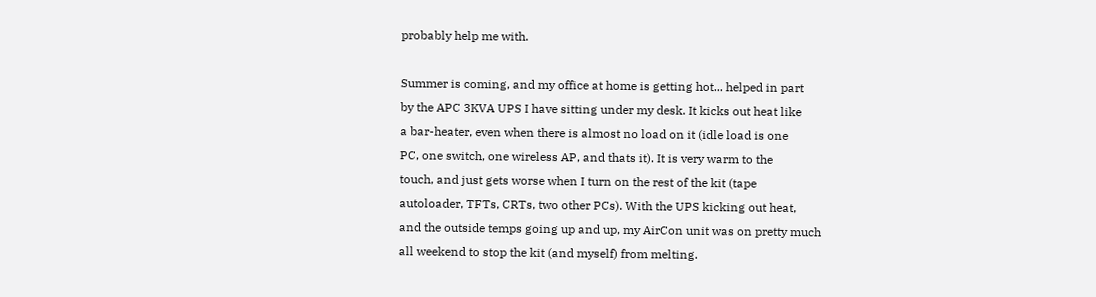probably help me with.

Summer is coming, and my office at home is getting hot... helped in part
by the APC 3KVA UPS I have sitting under my desk. It kicks out heat like
a bar-heater, even when there is almost no load on it (idle load is one
PC, one switch, one wireless AP, and thats it). It is very warm to the
touch, and just gets worse when I turn on the rest of the kit (tape
autoloader, TFTs, CRTs, two other PCs). With the UPS kicking out heat,
and the outside temps going up and up, my AirCon unit was on pretty much
all weekend to stop the kit (and myself) from melting.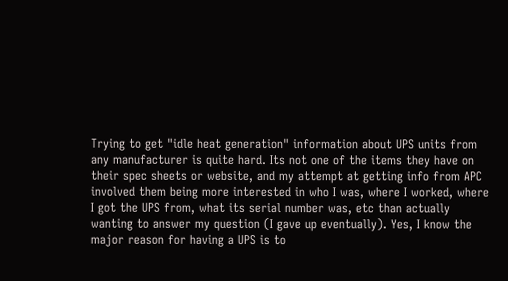Trying to get "idle heat generation" information about UPS units from
any manufacturer is quite hard. Its not one of the items they have on
their spec sheets or website, and my attempt at getting info from APC
involved them being more interested in who I was, where I worked, where
I got the UPS from, what its serial number was, etc than actually
wanting to answer my question (I gave up eventually). Yes, I know the
major reason for having a UPS is to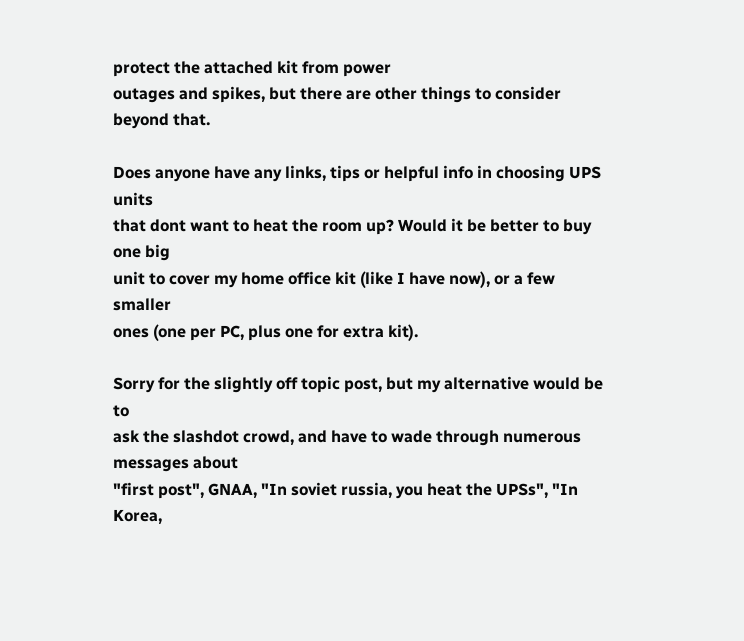protect the attached kit from power
outages and spikes, but there are other things to consider beyond that.

Does anyone have any links, tips or helpful info in choosing UPS units
that dont want to heat the room up? Would it be better to buy one big
unit to cover my home office kit (like I have now), or a few smaller
ones (one per PC, plus one for extra kit).

Sorry for the slightly off topic post, but my alternative would be to
ask the slashdot crowd, and have to wade through numerous messages about
"first post", GNAA, "In soviet russia, you heat the UPSs", "In Korea,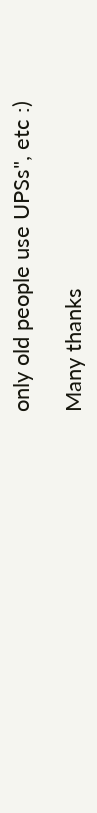only old people use UPSs", etc :)

Many thanks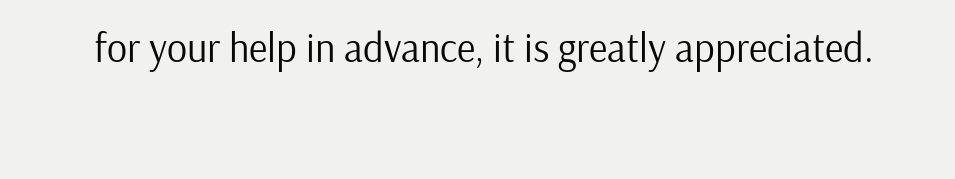for your help in advance, it is greatly appreciated.